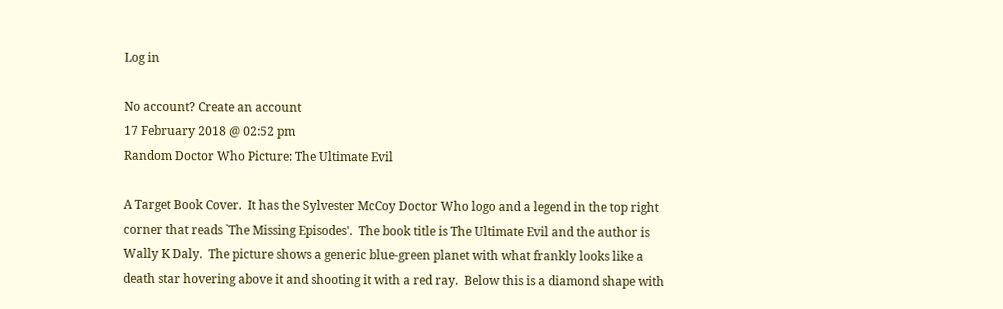Log in

No account? Create an account
17 February 2018 @ 02:52 pm
Random Doctor Who Picture: The Ultimate Evil

A Target Book Cover.  It has the Sylvester McCoy Doctor Who logo and a legend in the top right corner that reads `The Missing Episodes'.  The book title is The Ultimate Evil and the author is Wally K Daly.  The picture shows a generic blue-green planet with what frankly looks like a death star hovering above it and shooting it with a red ray.  Below this is a diamond shape with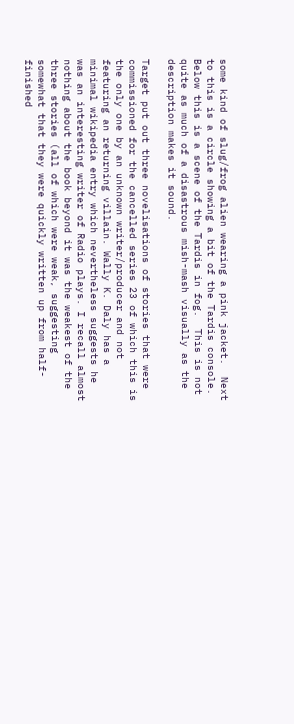some kind of slug/frog alien wearing a pink jacket.  Next to this is a circle showing a bit of the Tardis console.  Below this is a scene of the Tardis in fog.  This is not quite as much of a disastrous mish-mash visually as the description makes it sound.

Target put out three novelisations of stories that were commissioned for the cancelled series 23 of which this is the only one by an unknown writer/producer and not featuring an returning villain. Wally K. Daly has a minimal wikipedia entry which nevertheless suggests he was an interesting writer of Radio plays. I recall almost nothing about the book beyond it was the weakest of the three stories (all of which were weak, suggesting somewhat that they were quickly written up from half-finished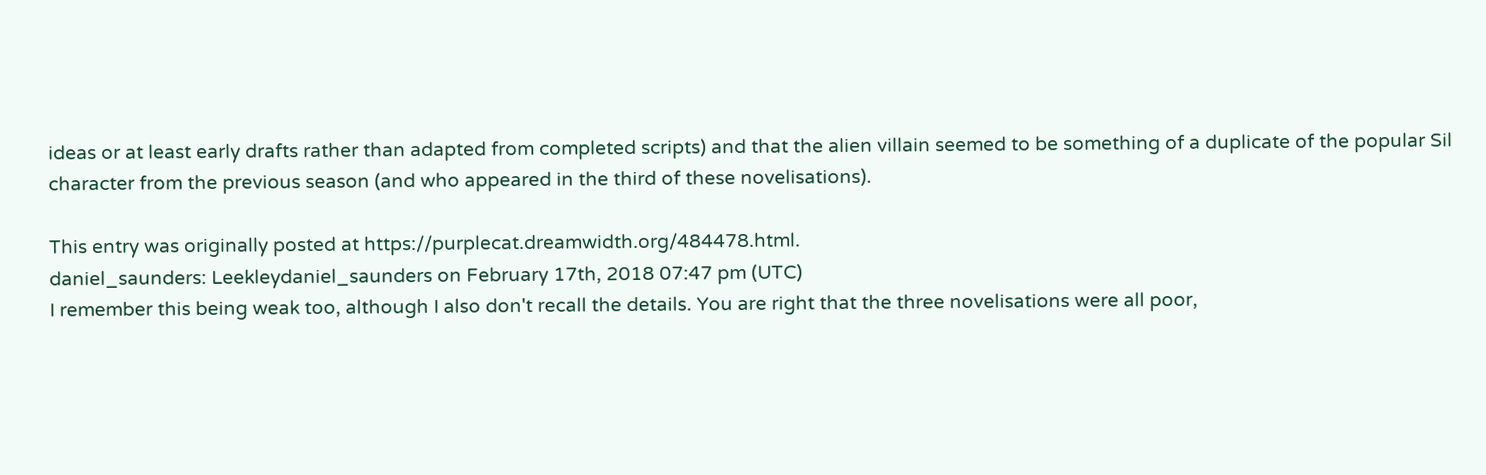ideas or at least early drafts rather than adapted from completed scripts) and that the alien villain seemed to be something of a duplicate of the popular Sil character from the previous season (and who appeared in the third of these novelisations).

This entry was originally posted at https://purplecat.dreamwidth.org/484478.html.
daniel_saunders: Leekleydaniel_saunders on February 17th, 2018 07:47 pm (UTC)
I remember this being weak too, although I also don't recall the details. You are right that the three novelisations were all poor,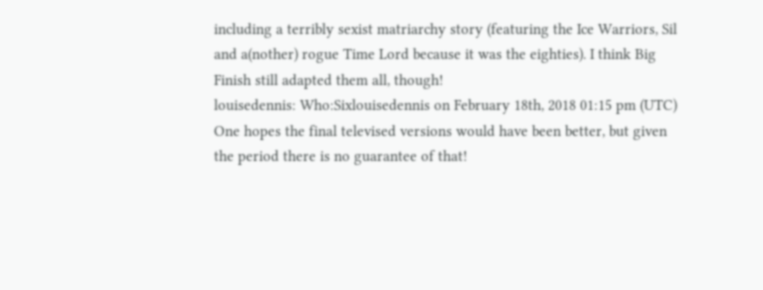including a terribly sexist matriarchy story (featuring the Ice Warriors, Sil and a(nother) rogue Time Lord because it was the eighties). I think Big Finish still adapted them all, though!
louisedennis: Who:Sixlouisedennis on February 18th, 2018 01:15 pm (UTC)
One hopes the final televised versions would have been better, but given the period there is no guarantee of that!